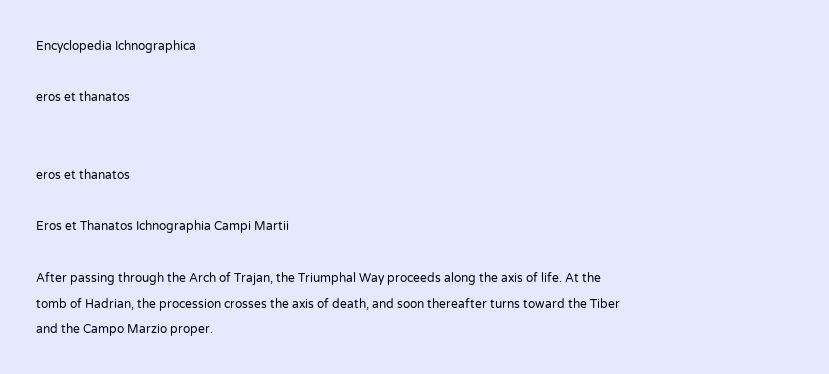Encyclopedia Ichnographica

eros et thanatos


eros et thanatos

Eros et Thanatos Ichnographia Campi Martii

After passing through the Arch of Trajan, the Triumphal Way proceeds along the axis of life. At the tomb of Hadrian, the procession crosses the axis of death, and soon thereafter turns toward the Tiber and the Campo Marzio proper.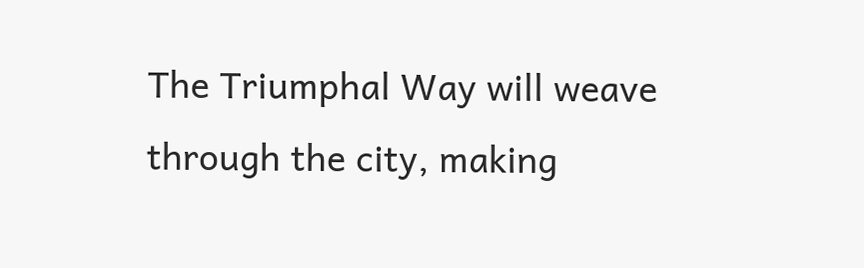The Triumphal Way will weave through the city, making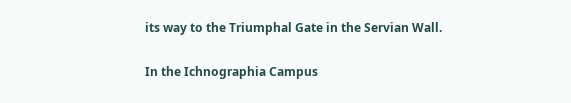its way to the Triumphal Gate in the Servian Wall.

In the Ichnographia Campus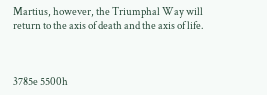Martius, however, the Triumphal Way will return to the axis of death and the axis of life.



3785e 5500h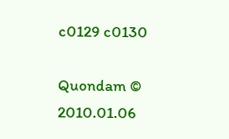c0129 c0130

Quondam © 2010.01.06